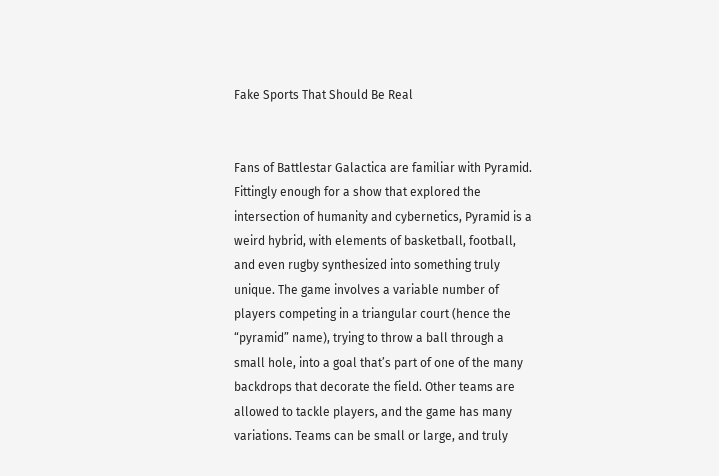Fake Sports That Should Be Real


Fans of Battlestar Galactica are familiar with Pyramid. Fittingly enough for a show that explored the intersection of humanity and cybernetics, Pyramid is a weird hybrid, with elements of basketball, football, and even rugby synthesized into something truly unique. The game involves a variable number of players competing in a triangular court (hence the “pyramid” name), trying to throw a ball through a small hole, into a goal that’s part of one of the many backdrops that decorate the field. Other teams are allowed to tackle players, and the game has many variations. Teams can be small or large, and truly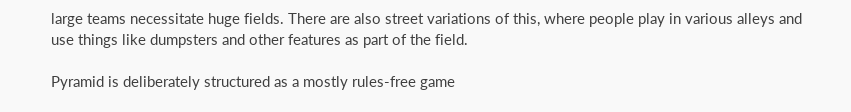large teams necessitate huge fields. There are also street variations of this, where people play in various alleys and use things like dumpsters and other features as part of the field.

Pyramid is deliberately structured as a mostly rules-free game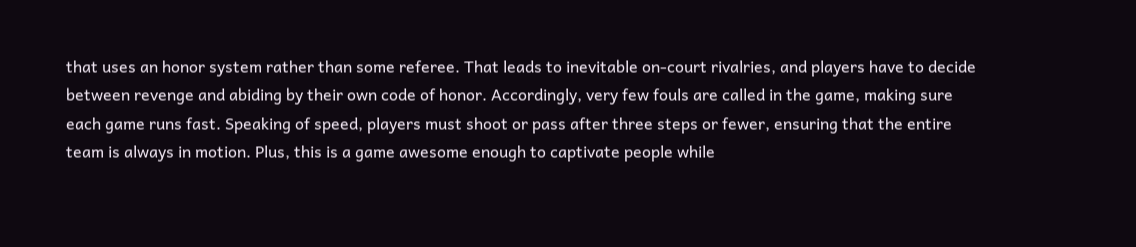that uses an honor system rather than some referee. That leads to inevitable on-court rivalries, and players have to decide between revenge and abiding by their own code of honor. Accordingly, very few fouls are called in the game, making sure each game runs fast. Speaking of speed, players must shoot or pass after three steps or fewer, ensuring that the entire team is always in motion. Plus, this is a game awesome enough to captivate people while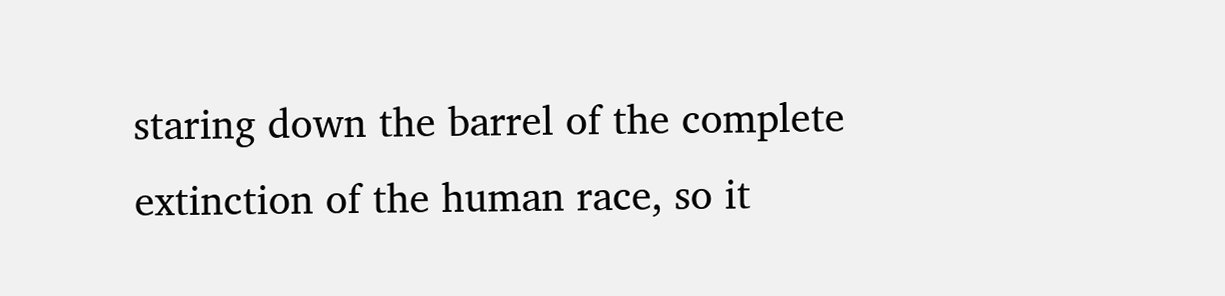staring down the barrel of the complete extinction of the human race, so it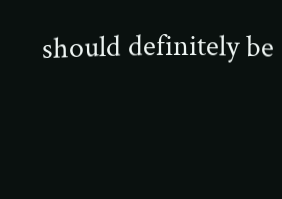should definitely be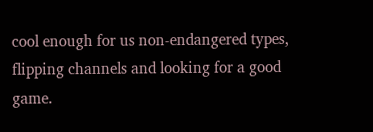cool enough for us non-endangered types, flipping channels and looking for a good game.